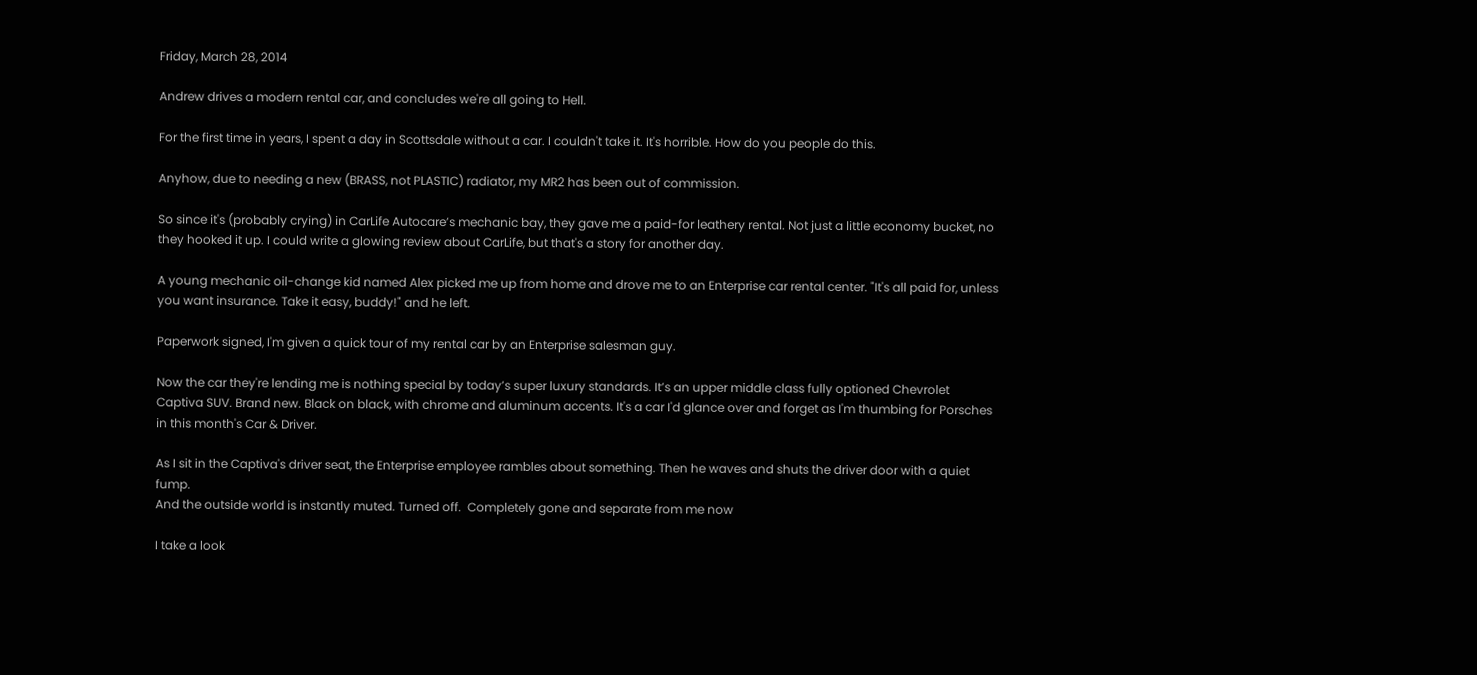Friday, March 28, 2014

Andrew drives a modern rental car, and concludes we're all going to Hell.

For the first time in years, I spent a day in Scottsdale without a car. I couldn't take it. It's horrible. How do you people do this.

Anyhow, due to needing a new (BRASS, not PLASTIC) radiator, my MR2 has been out of commission.

So since it's (probably crying) in CarLife Autocare’s mechanic bay, they gave me a paid-for leathery rental. Not just a little economy bucket, no they hooked it up. I could write a glowing review about CarLife, but that's a story for another day.

A young mechanic oil-change kid named Alex picked me up from home and drove me to an Enterprise car rental center. "It's all paid for, unless you want insurance. Take it easy, buddy!" and he left.

Paperwork signed, I'm given a quick tour of my rental car by an Enterprise salesman guy.

Now the car they're lending me is nothing special by today’s super luxury standards. It’s an upper middle class fully optioned Chevrolet Captiva SUV. Brand new. Black on black, with chrome and aluminum accents. It's a car I'd glance over and forget as I'm thumbing for Porsches in this month's Car & Driver.

As I sit in the Captiva's driver seat, the Enterprise employee rambles about something. Then he waves and shuts the driver door with a quiet fump.
And the outside world is instantly muted. Turned off.  Completely gone and separate from me now

I take a look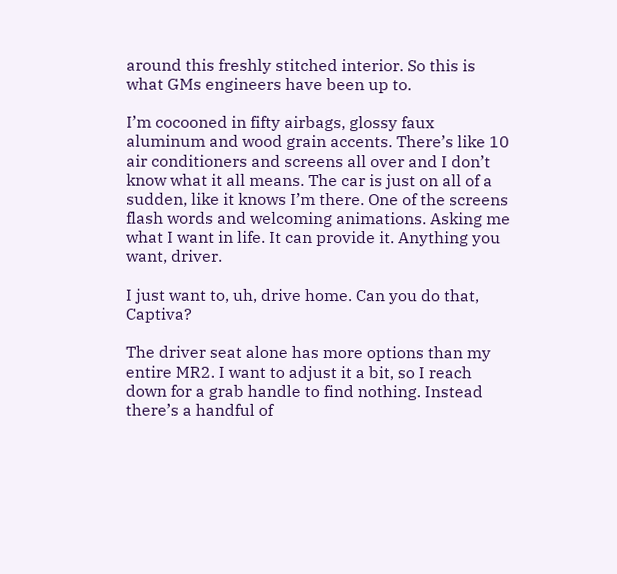around this freshly stitched interior. So this is what GMs engineers have been up to.

I’m cocooned in fifty airbags, glossy faux aluminum and wood grain accents. There’s like 10 air conditioners and screens all over and I don’t know what it all means. The car is just on all of a sudden, like it knows I’m there. One of the screens flash words and welcoming animations. Asking me what I want in life. It can provide it. Anything you want, driver.

I just want to, uh, drive home. Can you do that, Captiva?

The driver seat alone has more options than my entire MR2. I want to adjust it a bit, so I reach down for a grab handle to find nothing. Instead there’s a handful of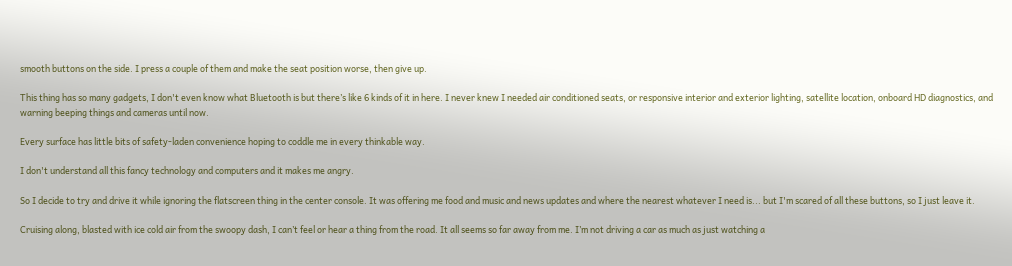smooth buttons on the side. I press a couple of them and make the seat position worse, then give up.

This thing has so many gadgets, I don't even know what Bluetooth is but there’s like 6 kinds of it in here. I never knew I needed air conditioned seats, or responsive interior and exterior lighting, satellite location, onboard HD diagnostics, and warning beeping things and cameras until now.

Every surface has little bits of safety-laden convenience hoping to coddle me in every thinkable way.

I don't understand all this fancy technology and computers and it makes me angry.

So I decide to try and drive it while ignoring the flatscreen thing in the center console. It was offering me food and music and news updates and where the nearest whatever I need is... but I'm scared of all these buttons, so I just leave it.

Cruising along, blasted with ice cold air from the swoopy dash, I can’t feel or hear a thing from the road. It all seems so far away from me. I’m not driving a car as much as just watching a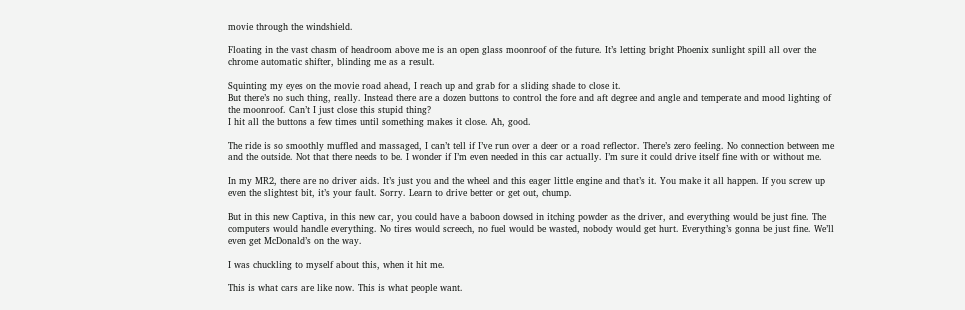movie through the windshield.

Floating in the vast chasm of headroom above me is an open glass moonroof of the future. It’s letting bright Phoenix sunlight spill all over the chrome automatic shifter, blinding me as a result.

Squinting my eyes on the movie road ahead, I reach up and grab for a sliding shade to close it.
But there’s no such thing, really. Instead there are a dozen buttons to control the fore and aft degree and angle and temperate and mood lighting of the moonroof. Can’t I just close this stupid thing?
I hit all the buttons a few times until something makes it close. Ah, good.

The ride is so smoothly muffled and massaged, I can’t tell if I’ve run over a deer or a road reflector. There’s zero feeling. No connection between me and the outside. Not that there needs to be. I wonder if I’m even needed in this car actually. I’m sure it could drive itself fine with or without me.

In my MR2, there are no driver aids. It’s just you and the wheel and this eager little engine and that’s it. You make it all happen. If you screw up even the slightest bit, it’s your fault. Sorry. Learn to drive better or get out, chump.

But in this new Captiva, in this new car, you could have a baboon dowsed in itching powder as the driver, and everything would be just fine. The computers would handle everything. No tires would screech, no fuel would be wasted, nobody would get hurt. Everything’s gonna be just fine. We’ll even get McDonald’s on the way.

I was chuckling to myself about this, when it hit me.

This is what cars are like now. This is what people want.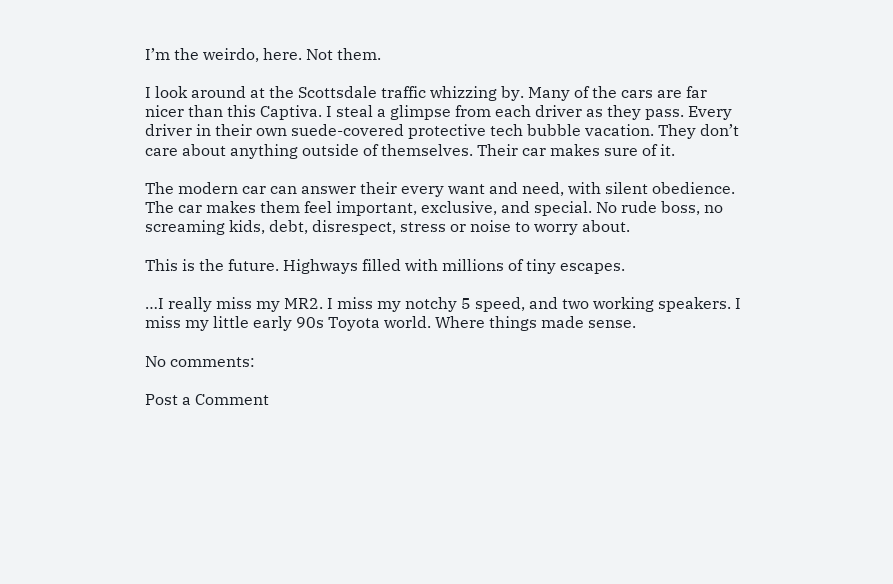I’m the weirdo, here. Not them.

I look around at the Scottsdale traffic whizzing by. Many of the cars are far nicer than this Captiva. I steal a glimpse from each driver as they pass. Every driver in their own suede-covered protective tech bubble vacation. They don’t care about anything outside of themselves. Their car makes sure of it.

The modern car can answer their every want and need, with silent obedience. The car makes them feel important, exclusive, and special. No rude boss, no screaming kids, debt, disrespect, stress or noise to worry about.

This is the future. Highways filled with millions of tiny escapes.

…I really miss my MR2. I miss my notchy 5 speed, and two working speakers. I miss my little early 90s Toyota world. Where things made sense.

No comments:

Post a Comment